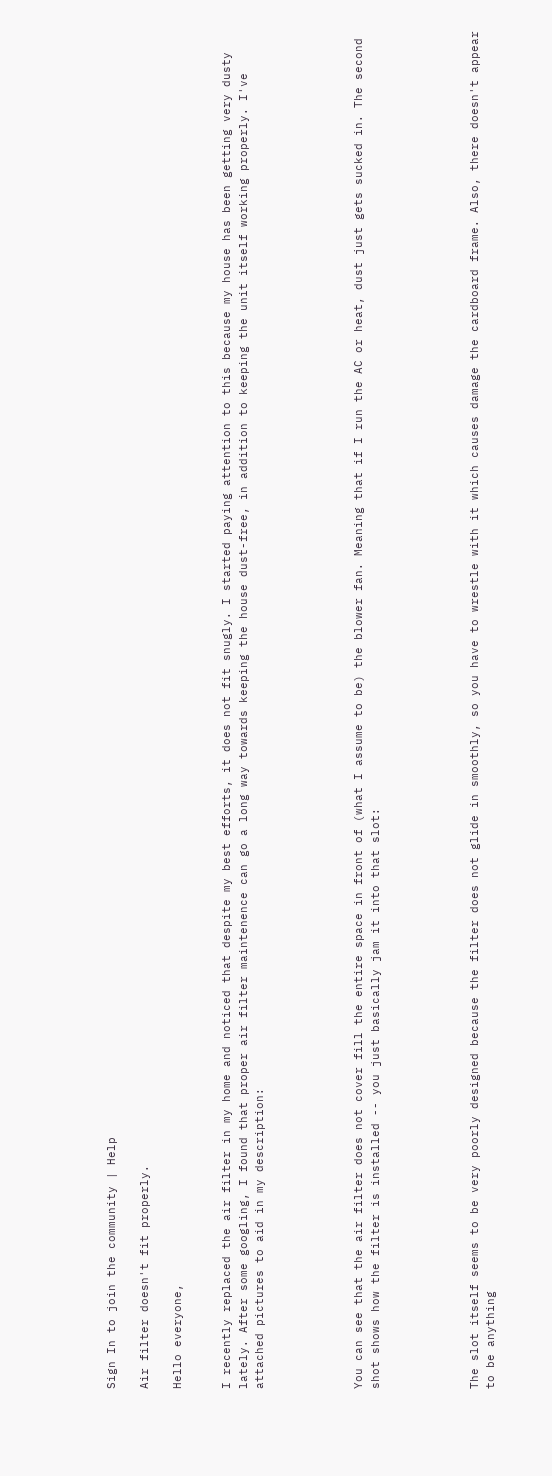Sign In to join the community | Help

Air filter doesn't fit properly.

Hello everyone,


I recently replaced the air filter in my home and noticed that despite my best efforts, it does not fit snugly. I started paying attention to this because my house has been getting very dusty lately. After some googling, I found that proper air filter maintenence can go a long way towards keeping the house dust-free, in addition to keeping the unit itself working properly. I've attached pictures to aid in my description:





You can see that the air filter does not cover fill the entire space in front of (what I assume to be) the blower fan. Meaning that if I run the AC or heat, dust just gets sucked in. The second shot shows how the filter is installed -- you just basically jam it into that slot:





The slot itself seems to be very poorly designed because the filter does not glide in smoothly, so you have to wrestle with it which causes damage the cardboard frame. Also, there doesn't appear to be anything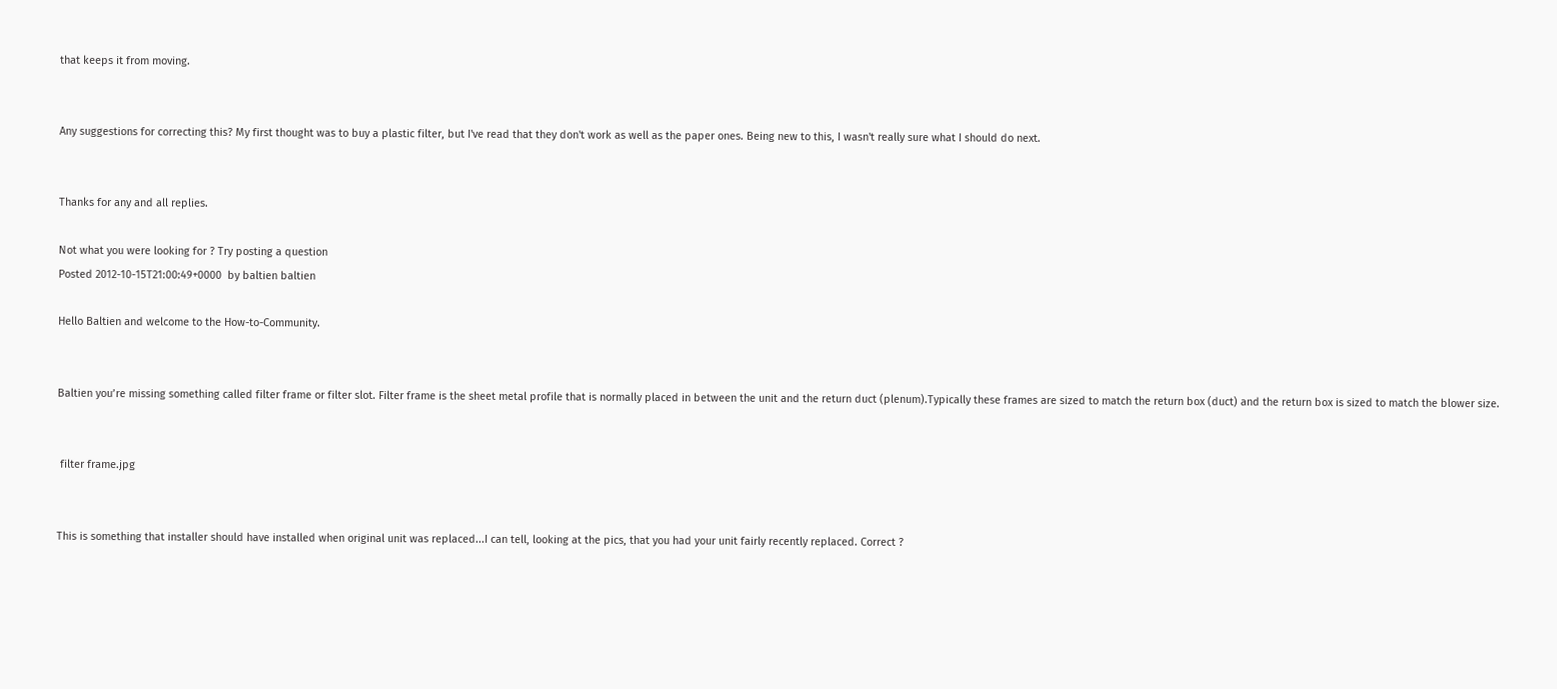that keeps it from moving.


Any suggestions for correcting this? My first thought was to buy a plastic filter, but I've read that they don't work as well as the paper ones. Being new to this, I wasn't really sure what I should do next.


Thanks for any and all replies.

Not what you were looking for ? Try posting a question
Posted 2012-10-15T21:00:49+0000  by baltien baltien

Hello Baltien and welcome to the How-to-Community.


Baltien you’re missing something called filter frame or filter slot. Filter frame is the sheet metal profile that is normally placed in between the unit and the return duct (plenum).Typically these frames are sized to match the return box (duct) and the return box is sized to match the blower size.


 filter frame.jpg


This is something that installer should have installed when original unit was replaced...I can tell, looking at the pics, that you had your unit fairly recently replaced. Correct ?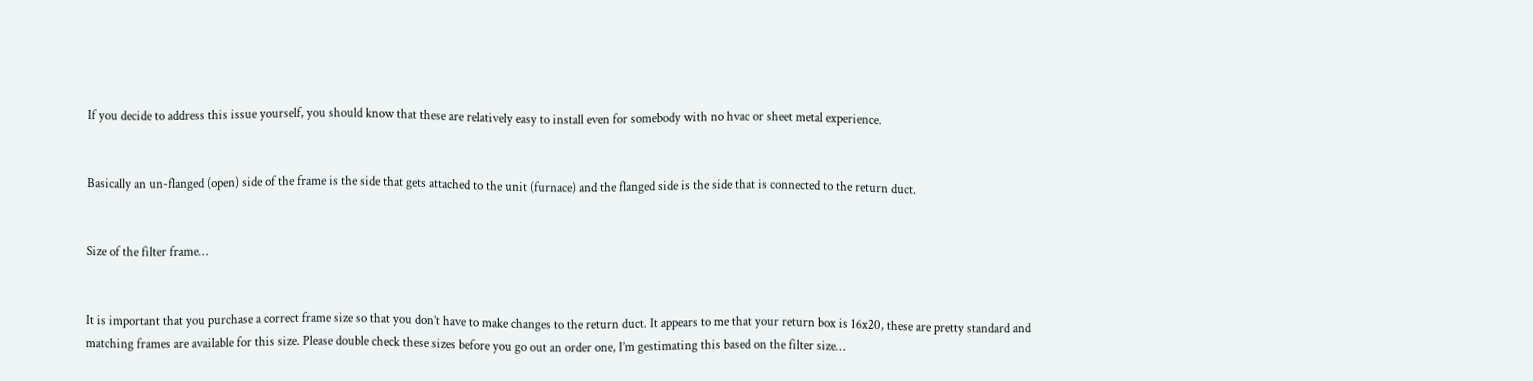If you decide to address this issue yourself, you should know that these are relatively easy to install even for somebody with no hvac or sheet metal experience.


Basically an un-flanged (open) side of the frame is the side that gets attached to the unit (furnace) and the flanged side is the side that is connected to the return duct.


Size of the filter frame…


It is important that you purchase a correct frame size so that you don’t have to make changes to the return duct. It appears to me that your return box is 16x20, these are pretty standard and matching frames are available for this size. Please double check these sizes before you go out an order one, I’m gestimating this based on the filter size…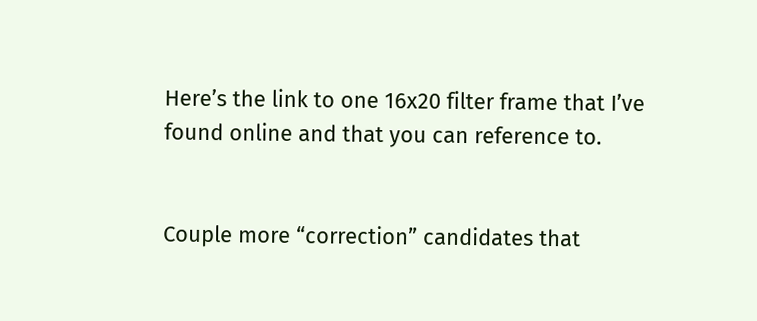Here’s the link to one 16x20 filter frame that I’ve found online and that you can reference to.


Couple more “correction” candidates that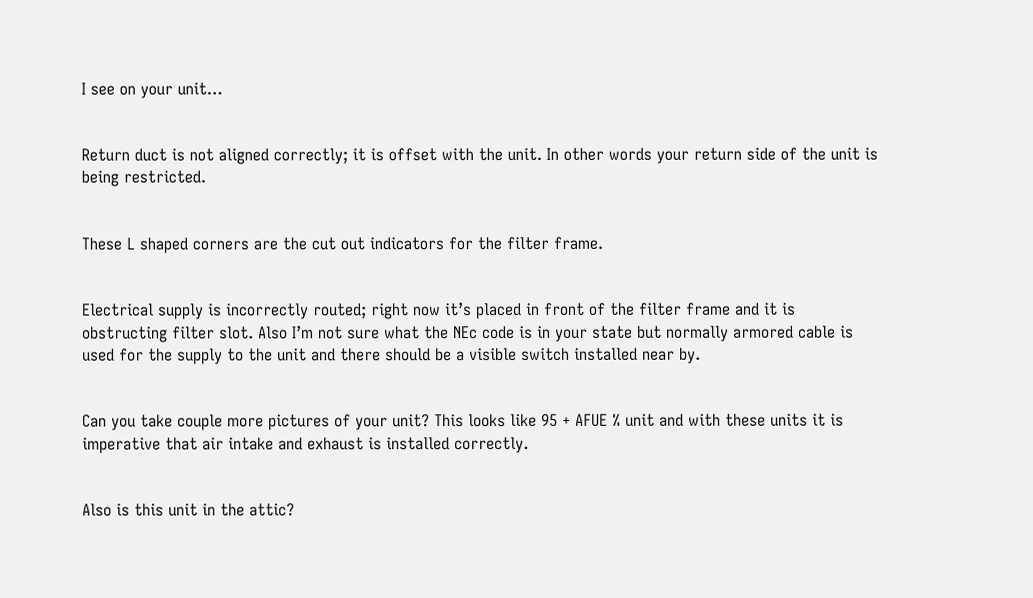I see on your unit…


Return duct is not aligned correctly; it is offset with the unit. In other words your return side of the unit is being restricted.


These L shaped corners are the cut out indicators for the filter frame.


Electrical supply is incorrectly routed; right now it’s placed in front of the filter frame and it is obstructing filter slot. Also I’m not sure what the NEc code is in your state but normally armored cable is used for the supply to the unit and there should be a visible switch installed near by.


Can you take couple more pictures of your unit? This looks like 95 + AFUE % unit and with these units it is imperative that air intake and exhaust is installed correctly.


Also is this unit in the attic?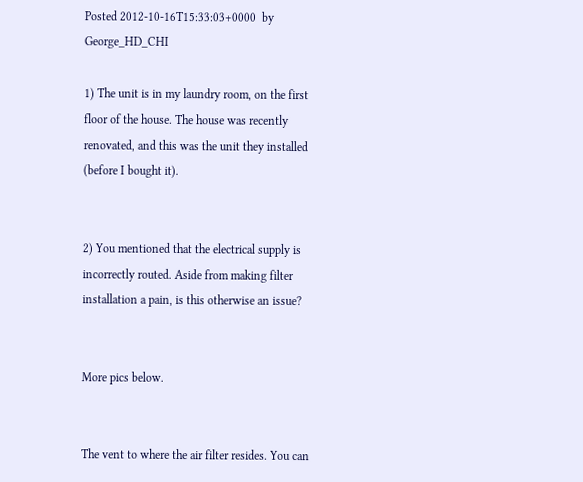Posted 2012-10-16T15:33:03+0000  by George_HD_CHI

1) The unit is in my laundry room, on the first floor of the house. The house was recently renovated, and this was the unit they installed (before I bought it).


2) You mentioned that the electrical supply is incorrectly routed. Aside from making filter installation a pain, is this otherwise an issue?


More pics below.


The vent to where the air filter resides. You can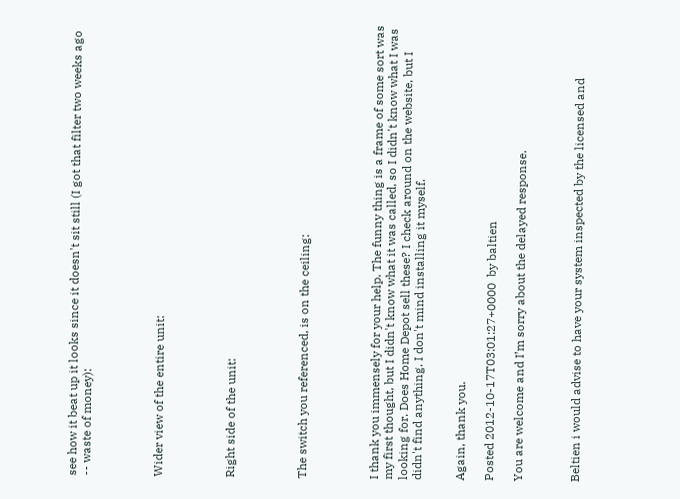see how it beat up it looks since it doesn't sit still (I got that filter two weeks ago -- waste of money):




Wider view of the entire unit:




Right side of the unit:




The switch you referenced, is on the ceiling:




I thank you immensely for your help. The funny thing is a frame of some sort was my first thought, but I didn't know what it was called, so I didn't know what I was looking for. Does Home Depot sell these? I check around on the website, but I didn't find anything. I don't mind installing it myself.


Again, thank you.

Posted 2012-10-17T03:01:27+0000  by baltien

You are welcome and I’m sorry about the delayed response.



Beltien i would advise to have your system inspected by the licensed and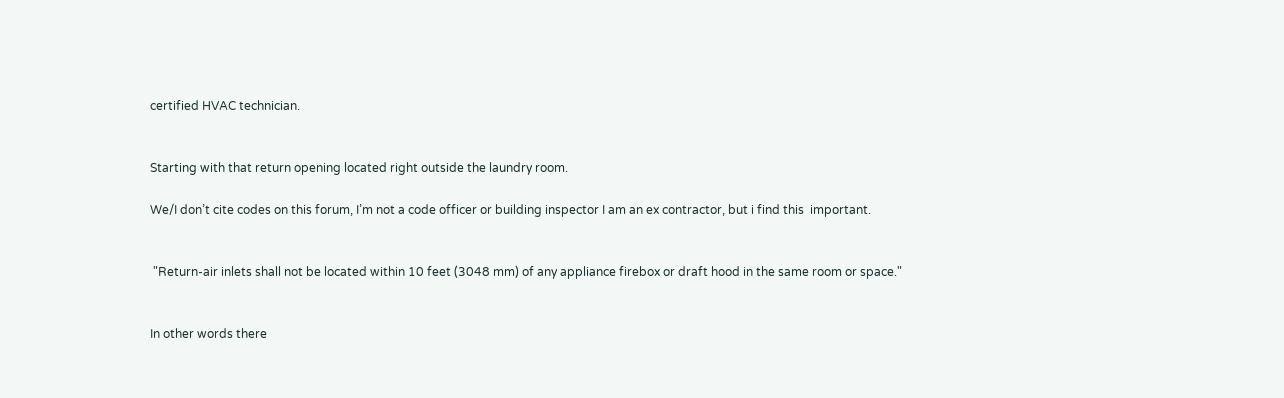certified HVAC technician.


Starting with that return opening located right outside the laundry room.

We/I don’t cite codes on this forum, I’m not a code officer or building inspector I am an ex contractor, but i find this  important.


 "Return-air inlets shall not be located within 10 feet (3048 mm) of any appliance firebox or draft hood in the same room or space."


In other words there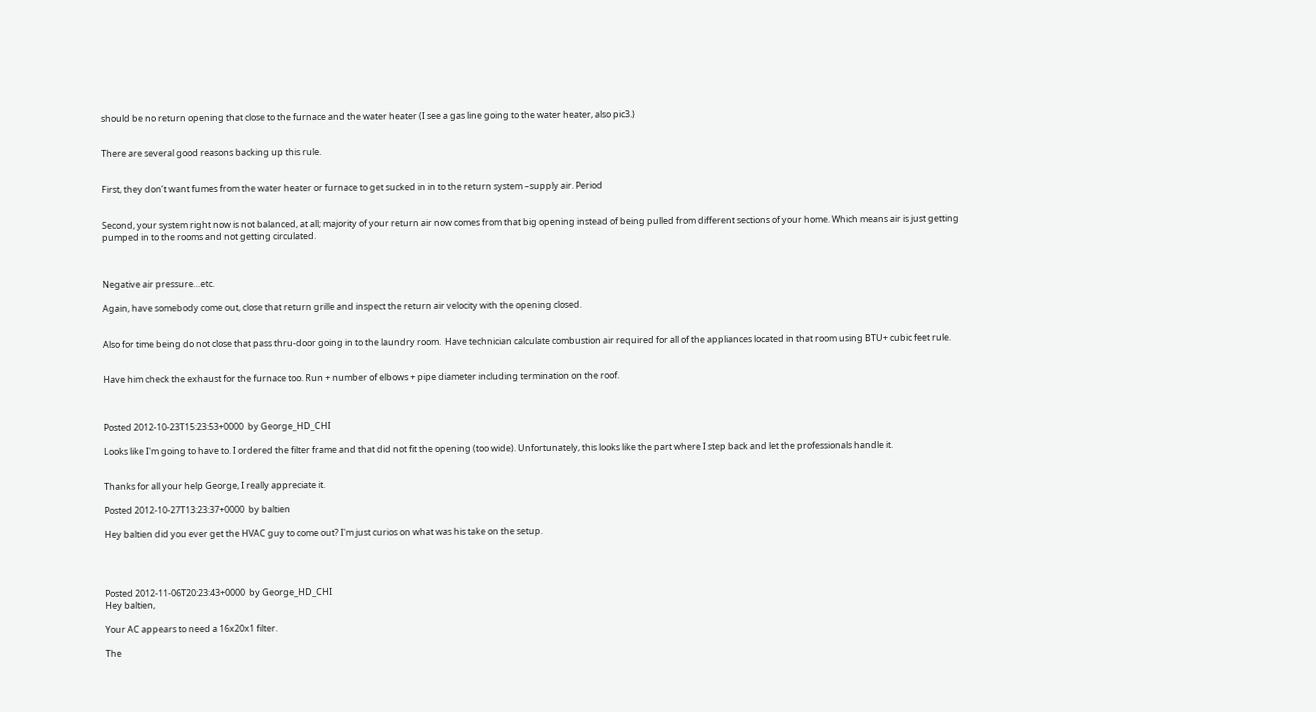should be no return opening that close to the furnace and the water heater (I see a gas line going to the water heater, also pic3.)


There are several good reasons backing up this rule.


First, they don’t want fumes from the water heater or furnace to get sucked in in to the return system –supply air. Period


Second, your system right now is not balanced, at all; majority of your return air now comes from that big opening instead of being pulled from different sections of your home. Which means air is just getting pumped in to the rooms and not getting circulated.



Negative air pressure…etc.

Again, have somebody come out, close that return grille and inspect the return air velocity with the opening closed.


Also for time being do not close that pass thru-door going in to the laundry room.  Have technician calculate combustion air required for all of the appliances located in that room using BTU+ cubic feet rule.


Have him check the exhaust for the furnace too. Run + number of elbows + pipe diameter including termination on the roof.



Posted 2012-10-23T15:23:53+0000  by George_HD_CHI

Looks like I'm going to have to. I ordered the filter frame and that did not fit the opening (too wide). Unfortunately, this looks like the part where I step back and let the professionals handle it.


Thanks for all your help George, I really appreciate it.

Posted 2012-10-27T13:23:37+0000  by baltien

Hey baltien did you ever get the HVAC guy to come out? I'm just curios on what was his take on the setup.




Posted 2012-11-06T20:23:43+0000  by George_HD_CHI
Hey baltien,

Your AC appears to need a 16x20x1 filter.

The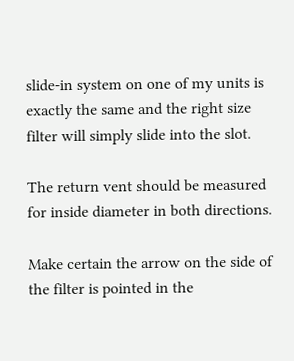slide-in system on one of my units is exactly the same and the right size filter will simply slide into the slot.

The return vent should be measured for inside diameter in both directions.

Make certain the arrow on the side of the filter is pointed in the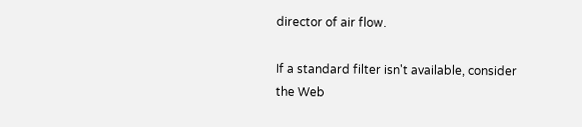director of air flow.

If a standard filter isn't available, consider the Web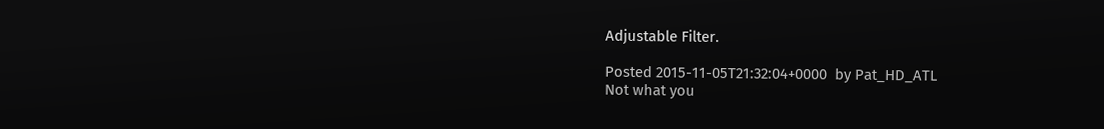Adjustable Filter.

Posted 2015-11-05T21:32:04+0000  by Pat_HD_ATL
Not what you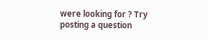were looking for ? Try posting a question